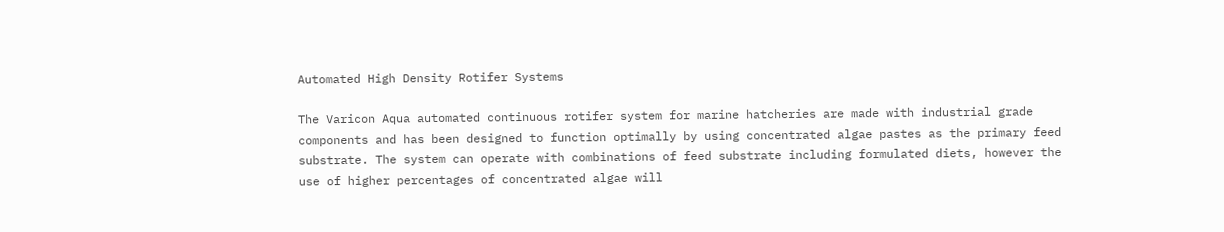Automated High Density Rotifer Systems

The Varicon Aqua automated continuous rotifer system for marine hatcheries are made with industrial grade components and has been designed to function optimally by using concentrated algae pastes as the primary feed substrate. The system can operate with combinations of feed substrate including formulated diets, however the use of higher percentages of concentrated algae will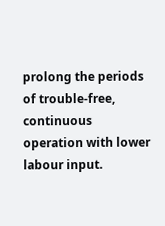prolong the periods of trouble-free, continuous operation with lower labour input.